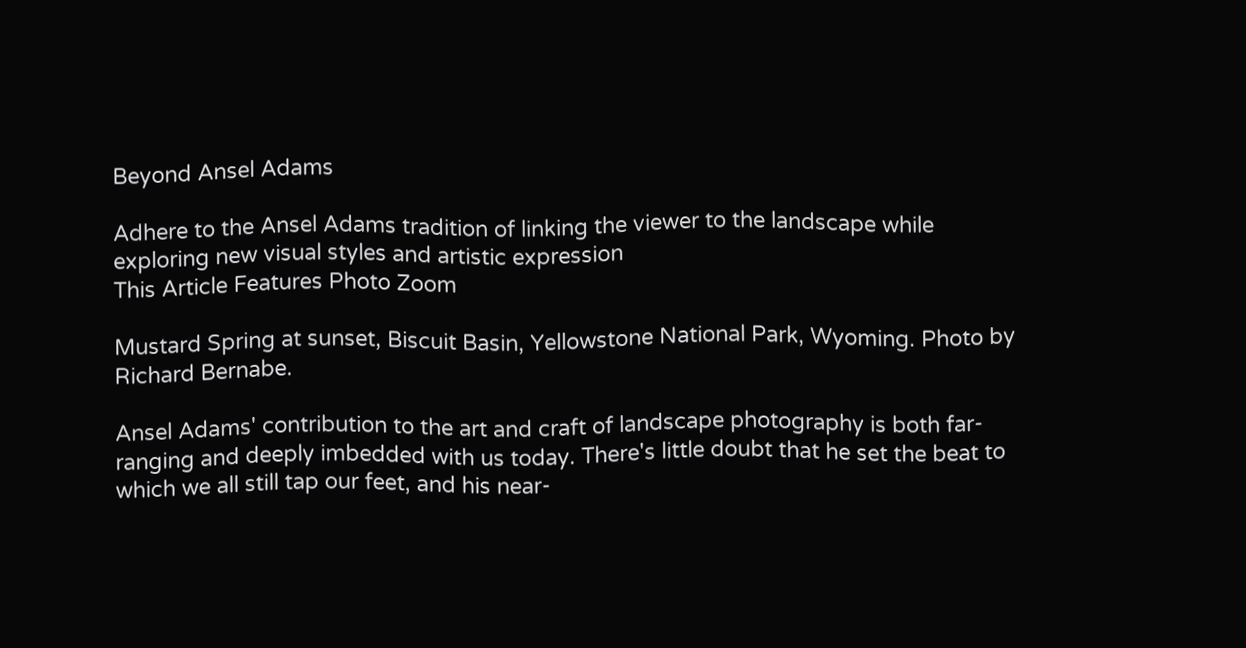Beyond Ansel Adams

Adhere to the Ansel Adams tradition of linking the viewer to the landscape while exploring new visual styles and artistic expression
This Article Features Photo Zoom

Mustard Spring at sunset, Biscuit Basin, Yellowstone National Park, Wyoming. Photo by Richard Bernabe.

Ansel Adams' contribution to the art and craft of landscape photography is both far-ranging and deeply imbedded with us today. There's little doubt that he set the beat to which we all still tap our feet, and his near-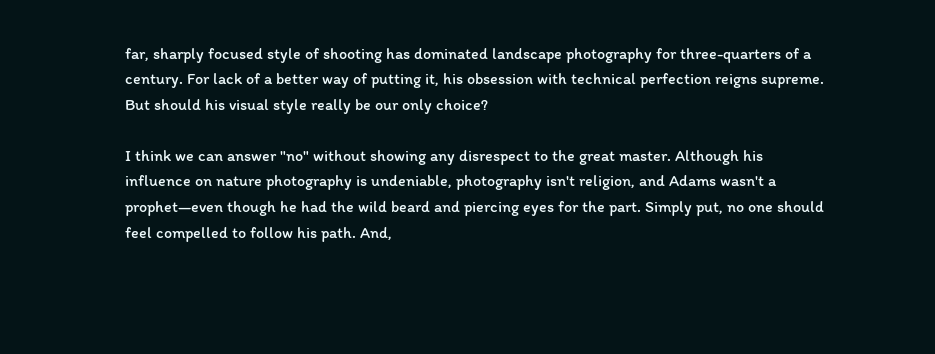far, sharply focused style of shooting has dominated landscape photography for three-quarters of a century. For lack of a better way of putting it, his obsession with technical perfection reigns supreme. But should his visual style really be our only choice?

I think we can answer "no" without showing any disrespect to the great master. Although his influence on nature photography is undeniable, photography isn't religion, and Adams wasn't a prophet—even though he had the wild beard and piercing eyes for the part. Simply put, no one should feel compelled to follow his path. And,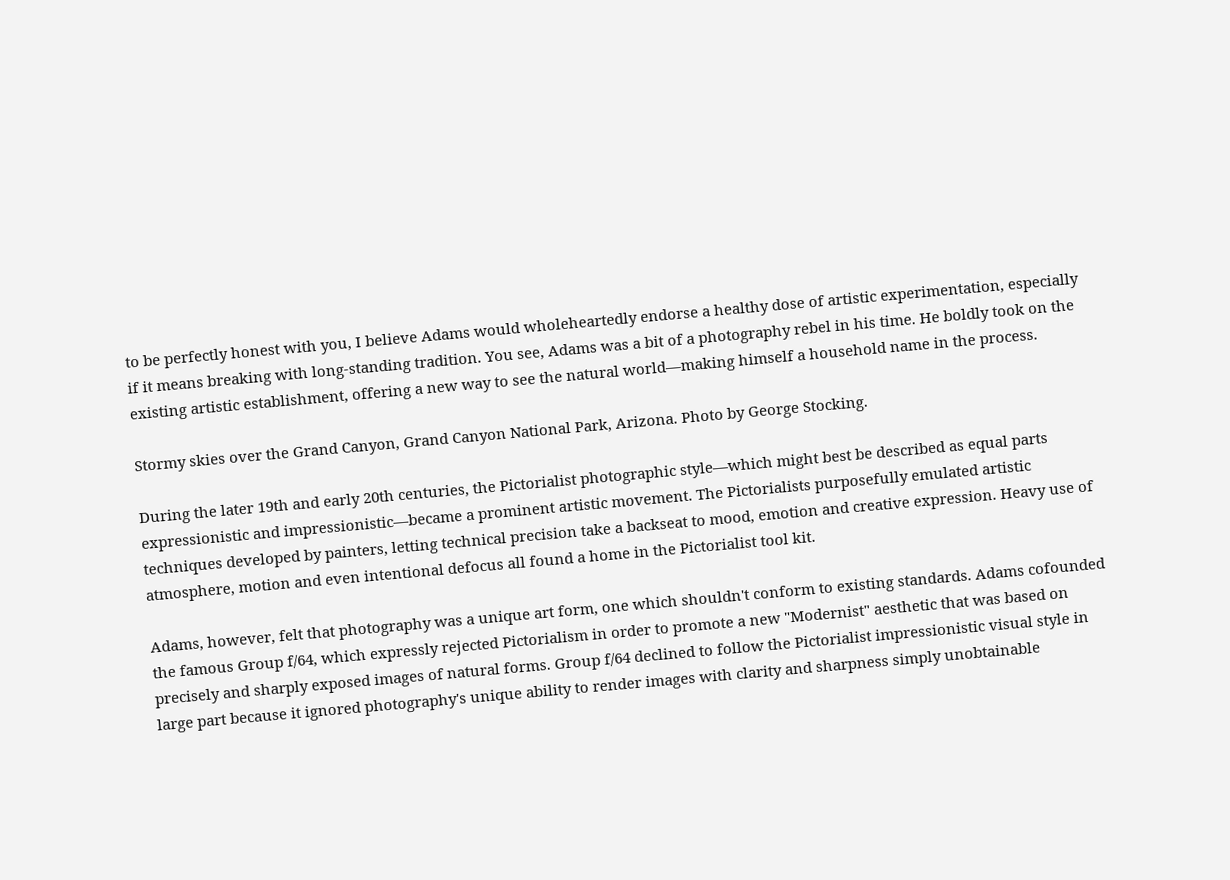to be perfectly honest with you, I believe Adams would wholeheartedly endorse a healthy dose of artistic experimentation, especially if it means breaking with long-standing tradition. You see, Adams was a bit of a photography rebel in his time. He boldly took on the existing artistic establishment, offering a new way to see the natural world—making himself a household name in the process.

Stormy skies over the Grand Canyon, Grand Canyon National Park, Arizona. Photo by George Stocking.

During the later 19th and early 20th centuries, the Pictorialist photographic style—which might best be described as equal parts expressionistic and impressionistic—became a prominent artistic movement. The Pictorialists purposefully emulated artistic techniques developed by painters, letting technical precision take a backseat to mood, emotion and creative expression. Heavy use of atmosphere, motion and even intentional defocus all found a home in the Pictorialist tool kit.

Adams, however, felt that photography was a unique art form, one which shouldn't conform to existing standards. Adams cofounded the famous Group f/64, which expressly rejected Pictorialism in order to promote a new "Modernist" aesthetic that was based on precisely and sharply exposed images of natural forms. Group f/64 declined to follow the Pictorialist impressionistic visual style in large part because it ignored photography's unique ability to render images with clarity and sharpness simply unobtainable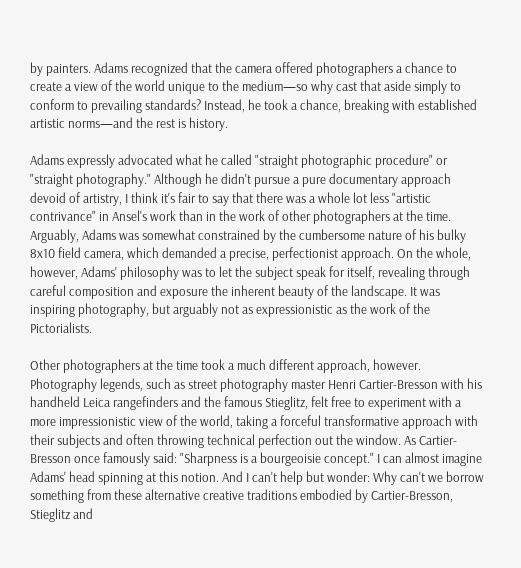by painters. Adams recognized that the camera offered photographers a chance to create a view of the world unique to the medium—so why cast that aside simply to conform to prevailing standards? Instead, he took a chance, breaking with established artistic norms—and the rest is history.

Adams expressly advocated what he called "straight photographic procedure" or "straight photography." Although he didn't pursue a pure documentary approach devoid of artistry, I think it's fair to say that there was a whole lot less "artistic contrivance" in Ansel's work than in the work of other photographers at the time. Arguably, Adams was somewhat constrained by the cumbersome nature of his bulky 8x10 field camera, which demanded a precise, perfectionist approach. On the whole, however, Adams' philosophy was to let the subject speak for itself, revealing through careful composition and exposure the inherent beauty of the landscape. It was inspiring photography, but arguably not as expressionistic as the work of the Pictorialists.

Other photographers at the time took a much different approach, however. Photography legends, such as street photography master Henri Cartier-Bresson with his handheld Leica rangefinders and the famous Stieglitz, felt free to experiment with a more impressionistic view of the world, taking a forceful transformative approach with their subjects and often throwing technical perfection out the window. As Cartier-Bresson once famously said: "Sharpness is a bourgeoisie concept." I can almost imagine Adams' head spinning at this notion. And I can't help but wonder: Why can't we borrow something from these alternative creative traditions embodied by Cartier-Bresson, Stieglitz and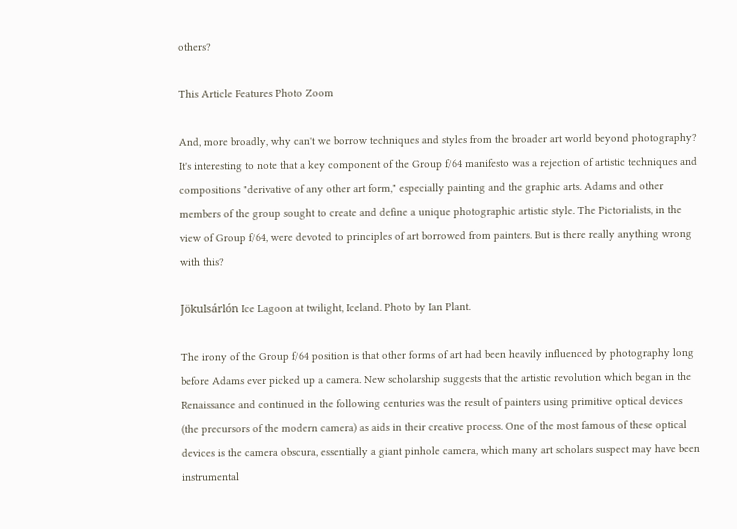others?

This Article Features Photo Zoom

And, more broadly, why can't we borrow techniques and styles from the broader art world beyond photography? It's interesting to note that a key component of the Group f/64 manifesto was a rejection of artistic techniques and compositions "derivative of any other art form," especially painting and the graphic arts. Adams and other members of the group sought to create and define a unique photographic artistic style. The Pictorialists, in the view of Group f/64, were devoted to principles of art borrowed from painters. But is there really anything wrong with this?

Jökulsárlón Ice Lagoon at twilight, Iceland. Photo by Ian Plant.

The irony of the Group f/64 position is that other forms of art had been heavily influenced by photography long before Adams ever picked up a camera. New scholarship suggests that the artistic revolution which began in the Renaissance and continued in the following centuries was the result of painters using primitive optical devices (the precursors of the modern camera) as aids in their creative process. One of the most famous of these optical devices is the camera obscura, essentially a giant pinhole camera, which many art scholars suspect may have been instrumental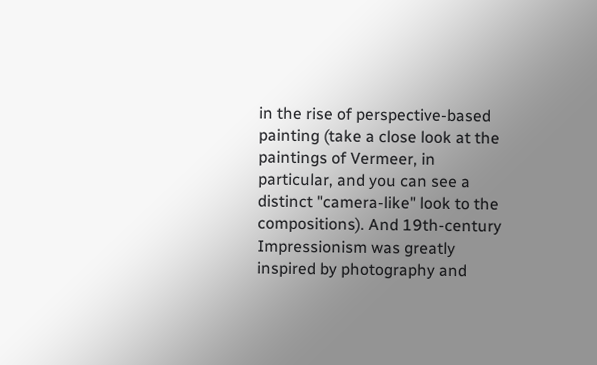in the rise of perspective-based painting (take a close look at the paintings of Vermeer, in particular, and you can see a distinct "camera-like" look to the compositions). And 19th-century Impressionism was greatly inspired by photography and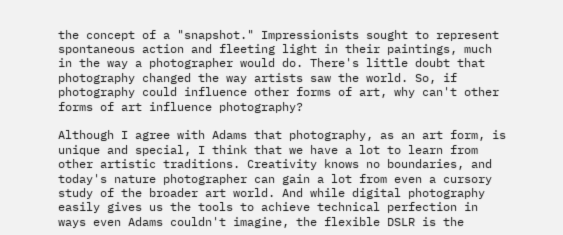the concept of a "snapshot." Impressionists sought to represent spontaneous action and fleeting light in their paintings, much in the way a photographer would do. There's little doubt that photography changed the way artists saw the world. So, if photography could influence other forms of art, why can't other forms of art influence photography?

Although I agree with Adams that photography, as an art form, is unique and special, I think that we have a lot to learn from other artistic traditions. Creativity knows no boundaries, and today's nature photographer can gain a lot from even a cursory study of the broader art world. And while digital photography easily gives us the tools to achieve technical perfection in ways even Adams couldn't imagine, the flexible DSLR is the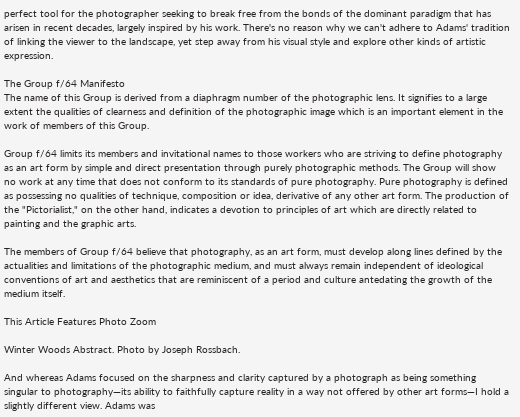perfect tool for the photographer seeking to break free from the bonds of the dominant paradigm that has arisen in recent decades, largely inspired by his work. There's no reason why we can't adhere to Adams' tradition of linking the viewer to the landscape, yet step away from his visual style and explore other kinds of artistic expression.

The Group f/64 Manifesto
The name of this Group is derived from a diaphragm number of the photographic lens. It signifies to a large extent the qualities of clearness and definition of the photographic image which is an important element in the work of members of this Group.

Group f/64 limits its members and invitational names to those workers who are striving to define photography as an art form by simple and direct presentation through purely photographic methods. The Group will show no work at any time that does not conform to its standards of pure photography. Pure photography is defined as possessing no qualities of technique, composition or idea, derivative of any other art form. The production of the "Pictorialist," on the other hand, indicates a devotion to principles of art which are directly related to painting and the graphic arts.

The members of Group f/64 believe that photography, as an art form, must develop along lines defined by the actualities and limitations of the photographic medium, and must always remain independent of ideological conventions of art and aesthetics that are reminiscent of a period and culture antedating the growth of the medium itself.

This Article Features Photo Zoom

Winter Woods Abstract. Photo by Joseph Rossbach.

And whereas Adams focused on the sharpness and clarity captured by a photograph as being something singular to photography—its ability to faithfully capture reality in a way not offered by other art forms—I hold a slightly different view. Adams was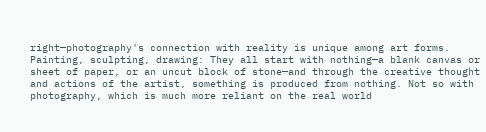right—photography's connection with reality is unique among art forms. Painting, sculpting, drawing: They all start with nothing—a blank canvas or sheet of paper, or an uncut block of stone—and through the creative thought and actions of the artist, something is produced from nothing. Not so with photography, which is much more reliant on the real world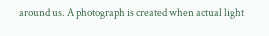around us. A photograph is created when actual light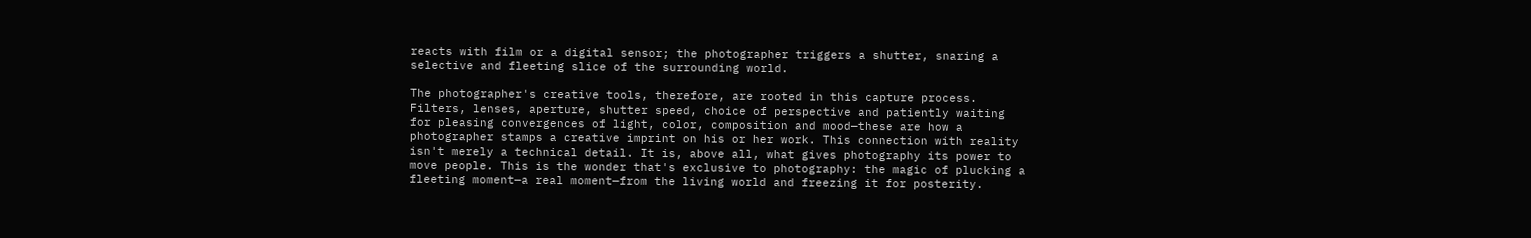reacts with film or a digital sensor; the photographer triggers a shutter, snaring a selective and fleeting slice of the surrounding world.

The photographer's creative tools, therefore, are rooted in this capture process. Filters, lenses, aperture, shutter speed, choice of perspective and patiently waiting for pleasing convergences of light, color, composition and mood—these are how a photographer stamps a creative imprint on his or her work. This connection with reality isn't merely a technical detail. It is, above all, what gives photography its power to move people. This is the wonder that's exclusive to photography: the magic of plucking a fleeting moment—a real moment—from the living world and freezing it for posterity.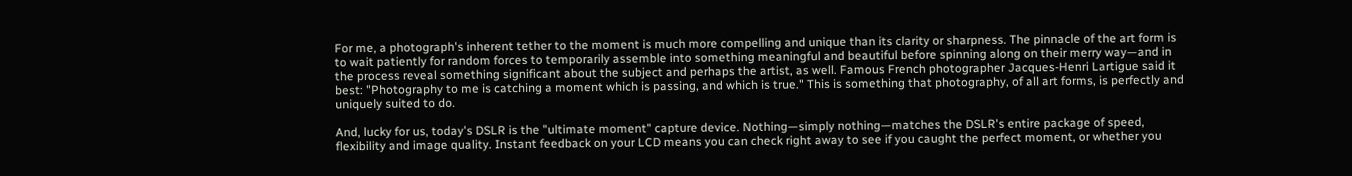For me, a photograph's inherent tether to the moment is much more compelling and unique than its clarity or sharpness. The pinnacle of the art form is to wait patiently for random forces to temporarily assemble into something meaningful and beautiful before spinning along on their merry way—and in the process reveal something significant about the subject and perhaps the artist, as well. Famous French photographer Jacques-Henri Lartigue said it best: "Photography to me is catching a moment which is passing, and which is true." This is something that photography, of all art forms, is perfectly and uniquely suited to do.

And, lucky for us, today's DSLR is the "ultimate moment" capture device. Nothing—simply nothing—matches the DSLR's entire package of speed, flexibility and image quality. Instant feedback on your LCD means you can check right away to see if you caught the perfect moment, or whether you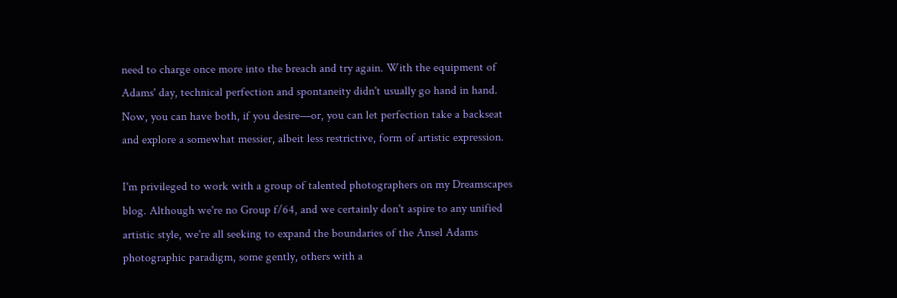need to charge once more into the breach and try again. With the equipment of Adams' day, technical perfection and spontaneity didn't usually go hand in hand. Now, you can have both, if you desire—or, you can let perfection take a backseat and explore a somewhat messier, albeit less restrictive, form of artistic expression.

I'm privileged to work with a group of talented photographers on my Dreamscapes blog. Although we're no Group f/64, and we certainly don't aspire to any unified artistic style, we're all seeking to expand the boundaries of the Ansel Adams photographic paradigm, some gently, others with a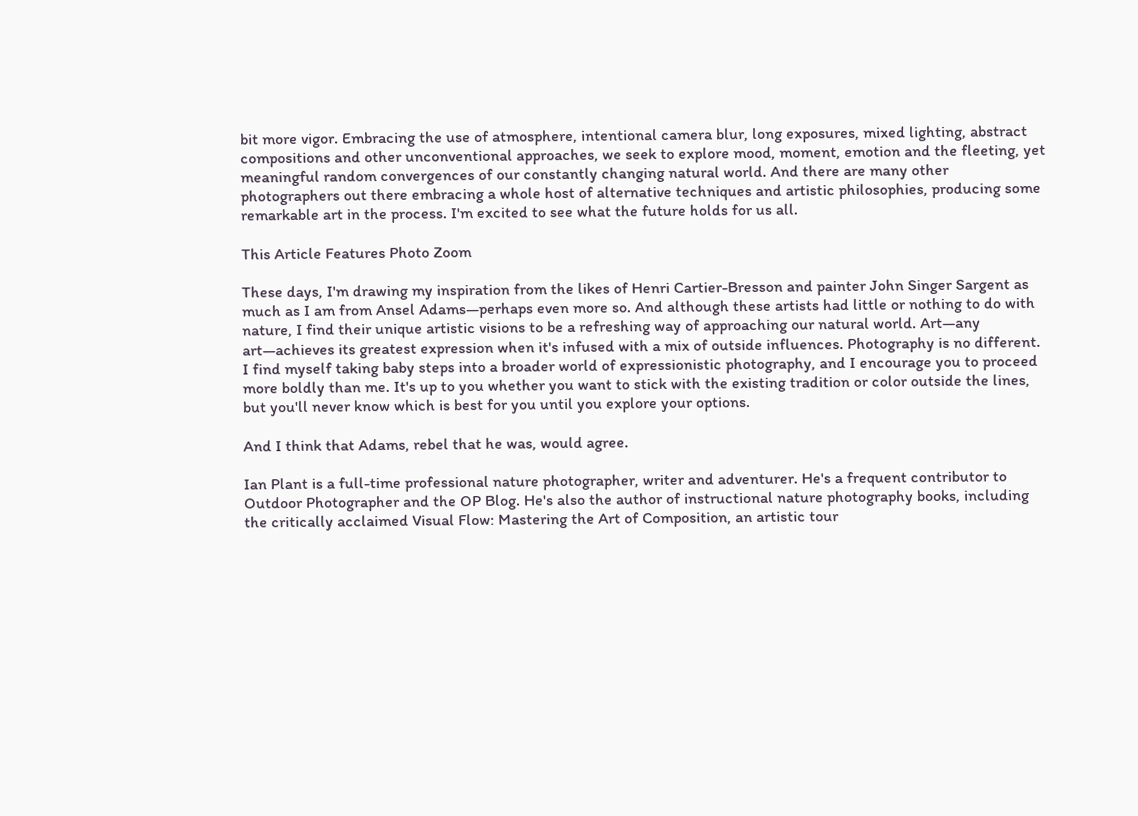bit more vigor. Embracing the use of atmosphere, intentional camera blur, long exposures, mixed lighting, abstract compositions and other unconventional approaches, we seek to explore mood, moment, emotion and the fleeting, yet meaningful random convergences of our constantly changing natural world. And there are many other photographers out there embracing a whole host of alternative techniques and artistic philosophies, producing some remarkable art in the process. I'm excited to see what the future holds for us all.

This Article Features Photo Zoom

These days, I'm drawing my inspiration from the likes of Henri Cartier-Bresson and painter John Singer Sargent as much as I am from Ansel Adams—perhaps even more so. And although these artists had little or nothing to do with nature, I find their unique artistic visions to be a refreshing way of approaching our natural world. Art—any art—achieves its greatest expression when it's infused with a mix of outside influences. Photography is no different. I find myself taking baby steps into a broader world of expressionistic photography, and I encourage you to proceed more boldly than me. It's up to you whether you want to stick with the existing tradition or color outside the lines, but you'll never know which is best for you until you explore your options.

And I think that Adams, rebel that he was, would agree.

Ian Plant is a full-time professional nature photographer, writer and adventurer. He's a frequent contributor to Outdoor Photographer and the OP Blog. He's also the author of instructional nature photography books, including the critically acclaimed Visual Flow: Mastering the Art of Composition, an artistic tour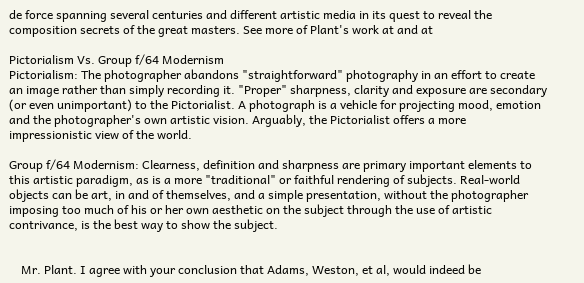de force spanning several centuries and different artistic media in its quest to reveal the composition secrets of the great masters. See more of Plant's work at and at

Pictorialism Vs. Group f/64 Modernism
Pictorialism: The photographer abandons "straightforward" photography in an effort to create an image rather than simply recording it. "Proper" sharpness, clarity and exposure are secondary (or even unimportant) to the Pictorialist. A photograph is a vehicle for projecting mood, emotion and the photographer's own artistic vision. Arguably, the Pictorialist offers a more impressionistic view of the world.

Group f/64 Modernism: Clearness, definition and sharpness are primary important elements to this artistic paradigm, as is a more "traditional" or faithful rendering of subjects. Real-world objects can be art, in and of themselves, and a simple presentation, without the photographer imposing too much of his or her own aesthetic on the subject through the use of artistic contrivance, is the best way to show the subject.


    Mr. Plant. I agree with your conclusion that Adams, Weston, et al, would indeed be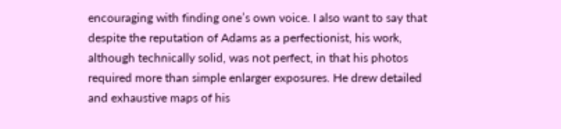encouraging with finding one’s own voice. I also want to say that despite the reputation of Adams as a perfectionist, his work, although technically solid, was not perfect, in that his photos required more than simple enlarger exposures. He drew detailed and exhaustive maps of his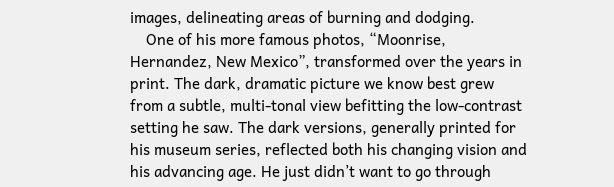images, delineating areas of burning and dodging.
    One of his more famous photos, “Moonrise, Hernandez, New Mexico”, transformed over the years in print. The dark, dramatic picture we know best grew from a subtle, multi-tonal view befitting the low-contrast setting he saw. The dark versions, generally printed for his museum series, reflected both his changing vision and his advancing age. He just didn’t want to go through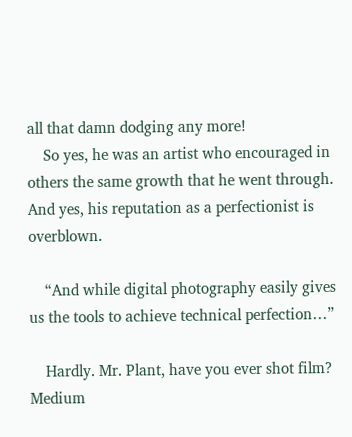all that damn dodging any more!
    So yes, he was an artist who encouraged in others the same growth that he went through. And yes, his reputation as a perfectionist is overblown.

    “And while digital photography easily gives us the tools to achieve technical perfection…”

    Hardly. Mr. Plant, have you ever shot film? Medium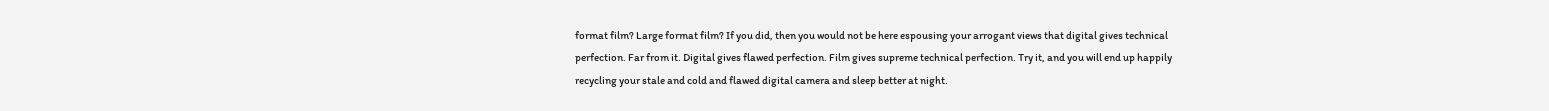format film? Large format film? If you did, then you would not be here espousing your arrogant views that digital gives technical perfection. Far from it. Digital gives flawed perfection. Film gives supreme technical perfection. Try it, and you will end up happily recycling your stale and cold and flawed digital camera and sleep better at night.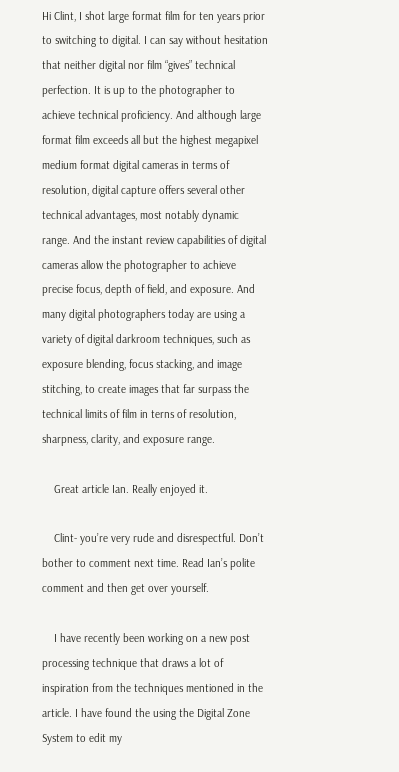Hi Clint, I shot large format film for ten years prior to switching to digital. I can say without hesitation that neither digital nor film “gives” technical perfection. It is up to the photographer to achieve technical proficiency. And although large format film exceeds all but the highest megapixel medium format digital cameras in terms of resolution, digital capture offers several other technical advantages, most notably dynamic range. And the instant review capabilities of digital cameras allow the photographer to achieve precise focus, depth of field, and exposure. And many digital photographers today are using a variety of digital darkroom techniques, such as exposure blending, focus stacking, and image stitching, to create images that far surpass the technical limits of film in terns of resolution, sharpness, clarity, and exposure range.

    Great article Ian. Really enjoyed it.

    Clint- you’re very rude and disrespectful. Don’t bother to comment next time. Read Ian’s polite comment and then get over yourself.

    I have recently been working on a new post processing technique that draws a lot of inspiration from the techniques mentioned in the article. I have found the using the Digital Zone System to edit my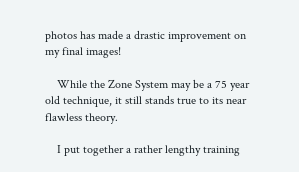photos has made a drastic improvement on my final images!

    While the Zone System may be a 75 year old technique, it still stands true to its near flawless theory.

    I put together a rather lengthy training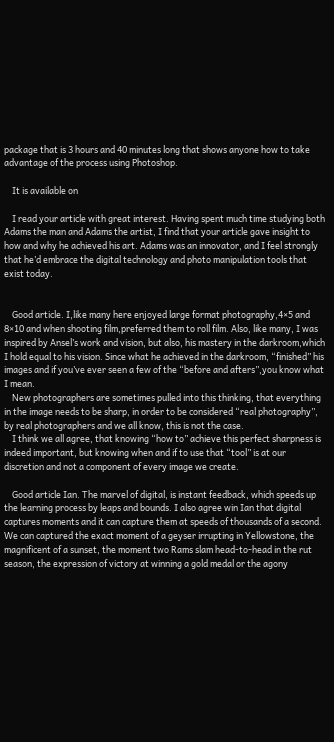package that is 3 hours and 40 minutes long that shows anyone how to take advantage of the process using Photoshop.

    It is available on

    I read your article with great interest. Having spent much time studying both Adams the man and Adams the artist, I find that your article gave insight to how and why he achieved his art. Adams was an innovator, and I feel strongly that he’d embrace the digital technology and photo manipulation tools that exist today.


    Good article. I,like many here enjoyed large format photography,4×5 and 8×10 and when shooting film,preferred them to roll film. Also, like many, I was inspired by Ansel’s work and vision, but also, his mastery in the darkroom,which I hold equal to his vision. Since what he achieved in the darkroom, “finished” his images and if you’ve ever seen a few of the “before and afters”,you know what I mean.
    New photographers are sometimes pulled into this thinking, that everything in the image needs to be sharp, in order to be considered “real photography”, by real photographers and we all know, this is not the case.
    I think we all agree, that knowing “how to” achieve this perfect sharpness is indeed important, but knowing when and if to use that “tool” is at our discretion and not a component of every image we create.

    Good article Ian. The marvel of digital, is instant feedback, which speeds up the learning process by leaps and bounds. I also agree win Ian that digital captures moments and it can capture them at speeds of thousands of a second. We can captured the exact moment of a geyser irrupting in Yellowstone, the magnificent of a sunset, the moment two Rams slam head-to-head in the rut season, the expression of victory at winning a gold medal or the agony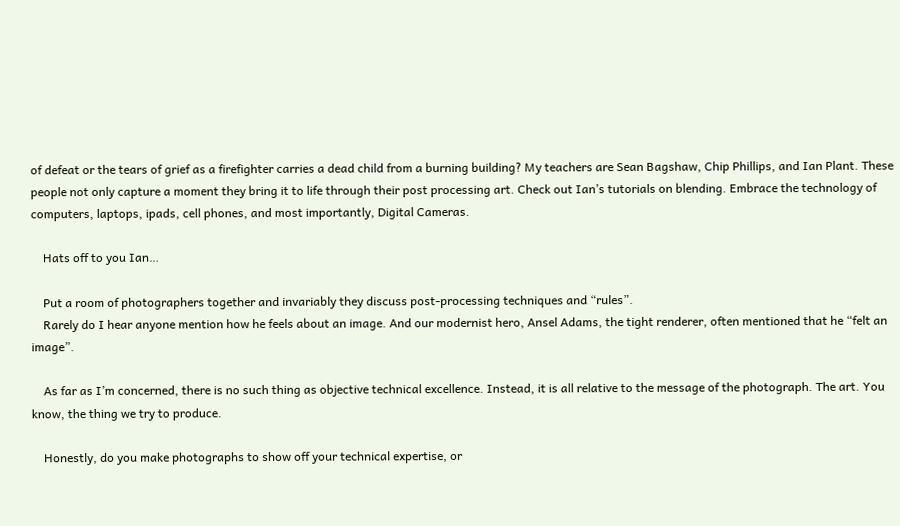of defeat or the tears of grief as a firefighter carries a dead child from a burning building? My teachers are Sean Bagshaw, Chip Phillips, and Ian Plant. These people not only capture a moment they bring it to life through their post processing art. Check out Ian’s tutorials on blending. Embrace the technology of computers, laptops, ipads, cell phones, and most importantly, Digital Cameras.

    Hats off to you Ian…

    Put a room of photographers together and invariably they discuss post-processing techniques and “rules”.
    Rarely do I hear anyone mention how he feels about an image. And our modernist hero, Ansel Adams, the tight renderer, often mentioned that he “felt an image”.

    As far as I’m concerned, there is no such thing as objective technical excellence. Instead, it is all relative to the message of the photograph. The art. You know, the thing we try to produce.

    Honestly, do you make photographs to show off your technical expertise, or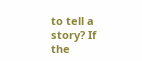to tell a story? If the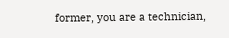former, you are a technician,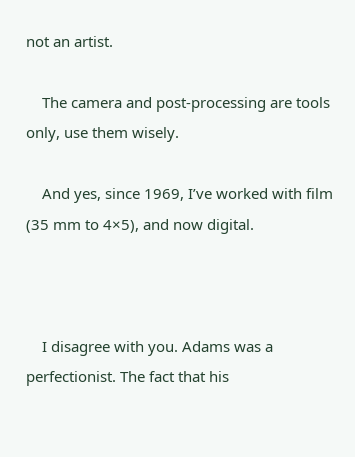not an artist.

    The camera and post-processing are tools only, use them wisely.

    And yes, since 1969, I’ve worked with film (35 mm to 4×5), and now digital.



    I disagree with you. Adams was a perfectionist. The fact that his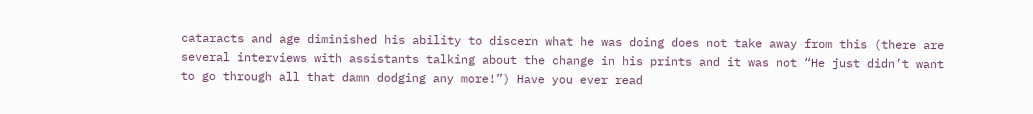cataracts and age diminished his ability to discern what he was doing does not take away from this (there are several interviews with assistants talking about the change in his prints and it was not “He just didn’t want to go through all that damn dodging any more!”) Have you ever read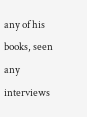any of his books, seen any interviews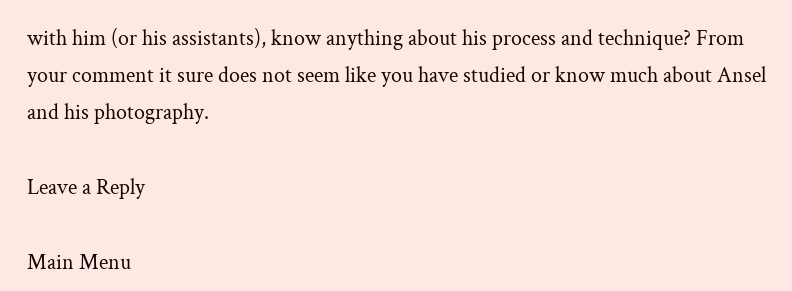with him (or his assistants), know anything about his process and technique? From your comment it sure does not seem like you have studied or know much about Ansel and his photography.

Leave a Reply

Main Menu